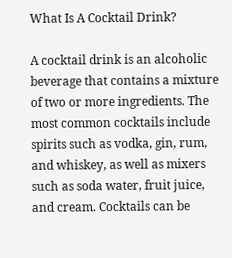What Is A Cocktail Drink?

A cocktail drink is an alcoholic beverage that contains a mixture of two or more ingredients. The most common cocktails include spirits such as vodka, gin, rum, and whiskey, as well as mixers such as soda water, fruit juice, and cream. Cocktails can be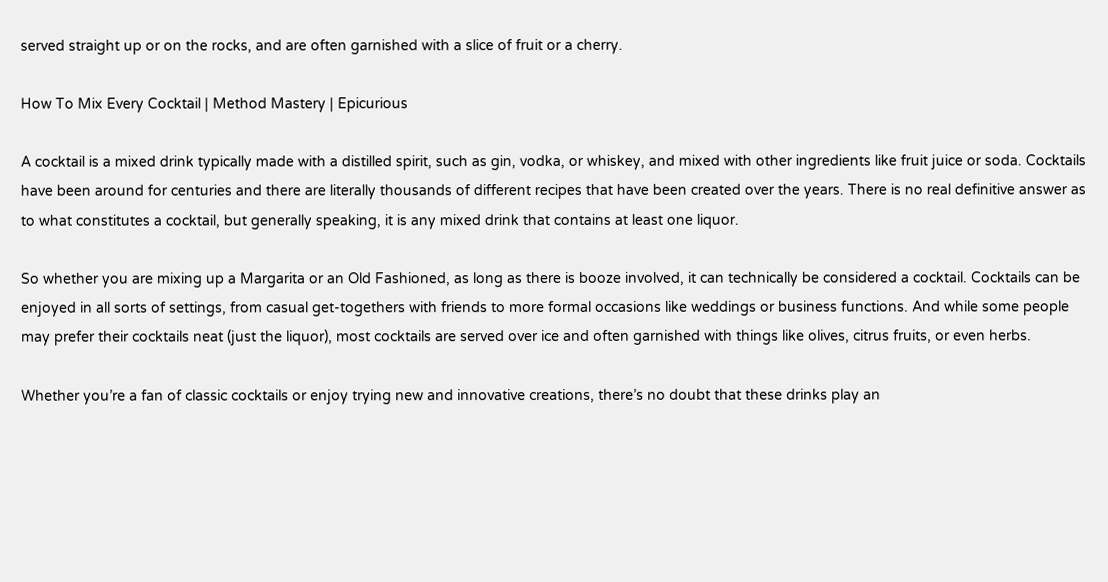served straight up or on the rocks, and are often garnished with a slice of fruit or a cherry.

How To Mix Every Cocktail | Method Mastery | Epicurious

A cocktail is a mixed drink typically made with a distilled spirit, such as gin, vodka, or whiskey, and mixed with other ingredients like fruit juice or soda. Cocktails have been around for centuries and there are literally thousands of different recipes that have been created over the years. There is no real definitive answer as to what constitutes a cocktail, but generally speaking, it is any mixed drink that contains at least one liquor.

So whether you are mixing up a Margarita or an Old Fashioned, as long as there is booze involved, it can technically be considered a cocktail. Cocktails can be enjoyed in all sorts of settings, from casual get-togethers with friends to more formal occasions like weddings or business functions. And while some people may prefer their cocktails neat (just the liquor), most cocktails are served over ice and often garnished with things like olives, citrus fruits, or even herbs.

Whether you’re a fan of classic cocktails or enjoy trying new and innovative creations, there’s no doubt that these drinks play an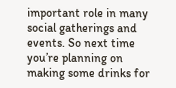important role in many social gatherings and events. So next time you’re planning on making some drinks for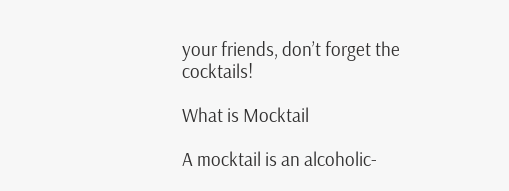your friends, don’t forget the cocktails!

What is Mocktail

A mocktail is an alcoholic-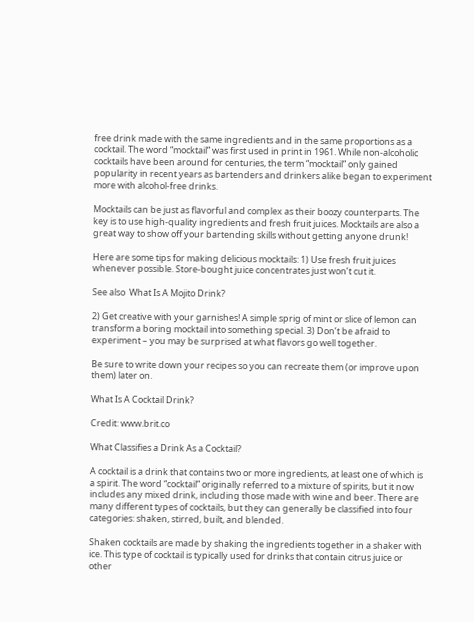free drink made with the same ingredients and in the same proportions as a cocktail. The word “mocktail” was first used in print in 1961. While non-alcoholic cocktails have been around for centuries, the term “mocktail” only gained popularity in recent years as bartenders and drinkers alike began to experiment more with alcohol-free drinks.

Mocktails can be just as flavorful and complex as their boozy counterparts. The key is to use high-quality ingredients and fresh fruit juices. Mocktails are also a great way to show off your bartending skills without getting anyone drunk!

Here are some tips for making delicious mocktails: 1) Use fresh fruit juices whenever possible. Store-bought juice concentrates just won’t cut it.

See also  What Is A Mojito Drink?

2) Get creative with your garnishes! A simple sprig of mint or slice of lemon can transform a boring mocktail into something special. 3) Don’t be afraid to experiment – you may be surprised at what flavors go well together.

Be sure to write down your recipes so you can recreate them (or improve upon them) later on.

What Is A Cocktail Drink?

Credit: www.brit.co

What Classifies a Drink As a Cocktail?

A cocktail is a drink that contains two or more ingredients, at least one of which is a spirit. The word “cocktail” originally referred to a mixture of spirits, but it now includes any mixed drink, including those made with wine and beer. There are many different types of cocktails, but they can generally be classified into four categories: shaken, stirred, built, and blended.

Shaken cocktails are made by shaking the ingredients together in a shaker with ice. This type of cocktail is typically used for drinks that contain citrus juice or other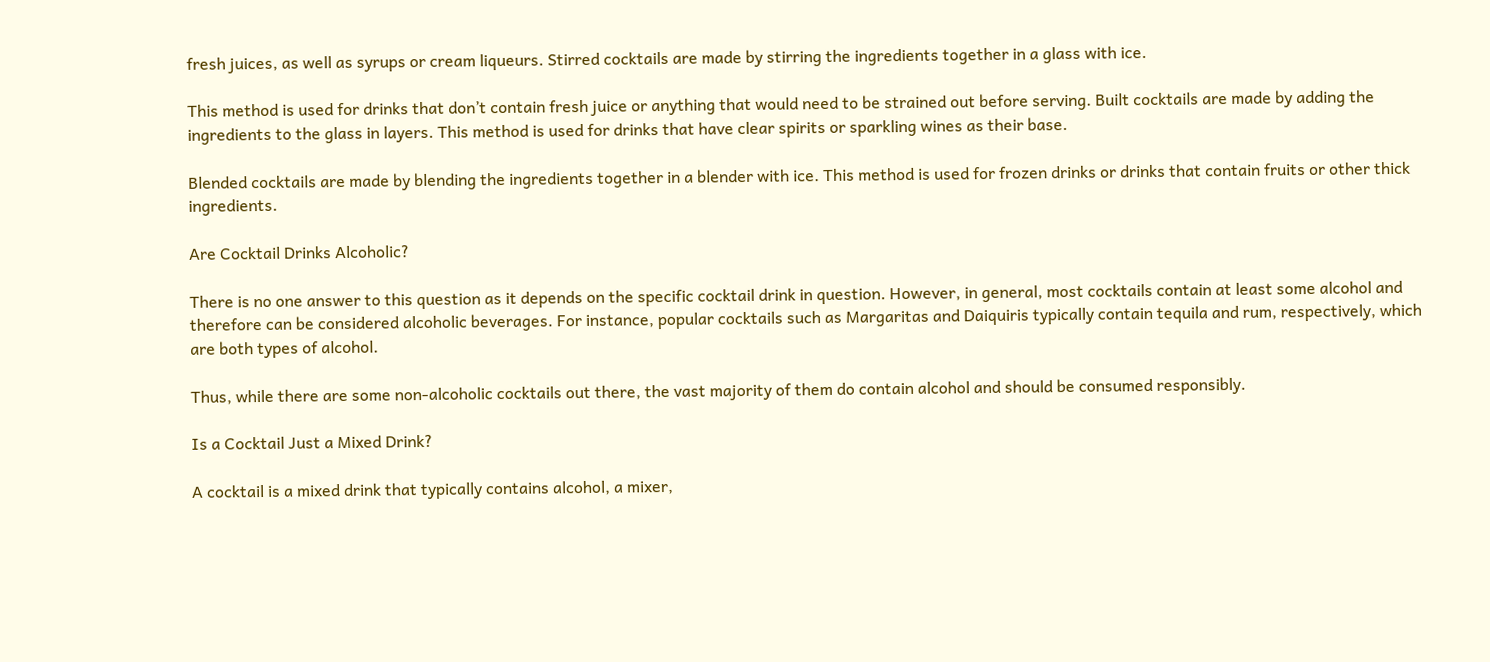fresh juices, as well as syrups or cream liqueurs. Stirred cocktails are made by stirring the ingredients together in a glass with ice.

This method is used for drinks that don’t contain fresh juice or anything that would need to be strained out before serving. Built cocktails are made by adding the ingredients to the glass in layers. This method is used for drinks that have clear spirits or sparkling wines as their base.

Blended cocktails are made by blending the ingredients together in a blender with ice. This method is used for frozen drinks or drinks that contain fruits or other thick ingredients.

Are Cocktail Drinks Alcoholic?

There is no one answer to this question as it depends on the specific cocktail drink in question. However, in general, most cocktails contain at least some alcohol and therefore can be considered alcoholic beverages. For instance, popular cocktails such as Margaritas and Daiquiris typically contain tequila and rum, respectively, which are both types of alcohol.

Thus, while there are some non-alcoholic cocktails out there, the vast majority of them do contain alcohol and should be consumed responsibly.

Is a Cocktail Just a Mixed Drink?

A cocktail is a mixed drink that typically contains alcohol, a mixer,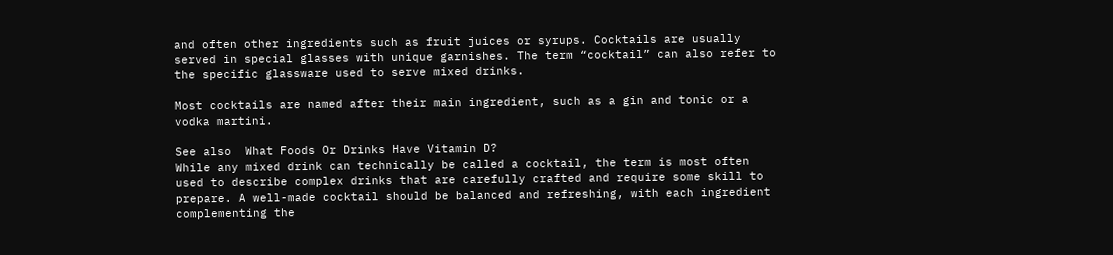and often other ingredients such as fruit juices or syrups. Cocktails are usually served in special glasses with unique garnishes. The term “cocktail” can also refer to the specific glassware used to serve mixed drinks.

Most cocktails are named after their main ingredient, such as a gin and tonic or a vodka martini.

See also  What Foods Or Drinks Have Vitamin D?
While any mixed drink can technically be called a cocktail, the term is most often used to describe complex drinks that are carefully crafted and require some skill to prepare. A well-made cocktail should be balanced and refreshing, with each ingredient complementing the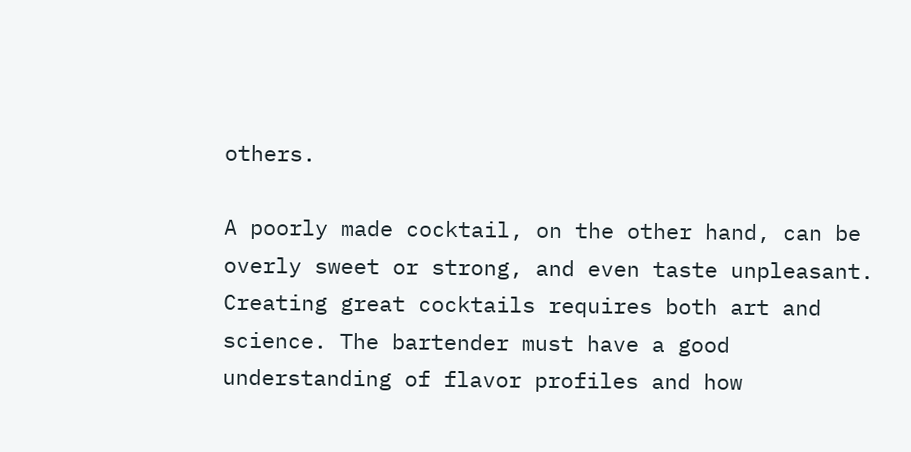others.

A poorly made cocktail, on the other hand, can be overly sweet or strong, and even taste unpleasant. Creating great cocktails requires both art and science. The bartender must have a good understanding of flavor profiles and how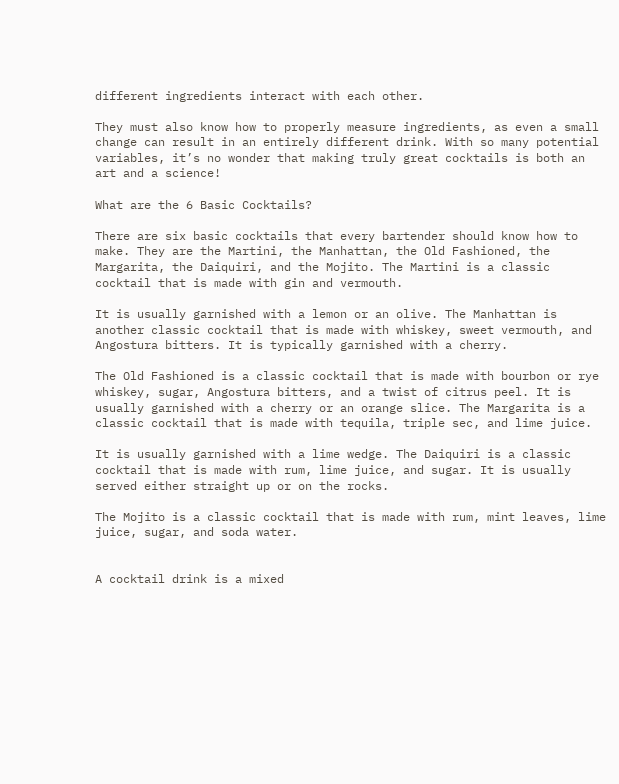different ingredients interact with each other.

They must also know how to properly measure ingredients, as even a small change can result in an entirely different drink. With so many potential variables, it’s no wonder that making truly great cocktails is both an art and a science!

What are the 6 Basic Cocktails?

There are six basic cocktails that every bartender should know how to make. They are the Martini, the Manhattan, the Old Fashioned, the Margarita, the Daiquiri, and the Mojito. The Martini is a classic cocktail that is made with gin and vermouth.

It is usually garnished with a lemon or an olive. The Manhattan is another classic cocktail that is made with whiskey, sweet vermouth, and Angostura bitters. It is typically garnished with a cherry.

The Old Fashioned is a classic cocktail that is made with bourbon or rye whiskey, sugar, Angostura bitters, and a twist of citrus peel. It is usually garnished with a cherry or an orange slice. The Margarita is a classic cocktail that is made with tequila, triple sec, and lime juice.

It is usually garnished with a lime wedge. The Daiquiri is a classic cocktail that is made with rum, lime juice, and sugar. It is usually served either straight up or on the rocks.

The Mojito is a classic cocktail that is made with rum, mint leaves, lime juice, sugar, and soda water.


A cocktail drink is a mixed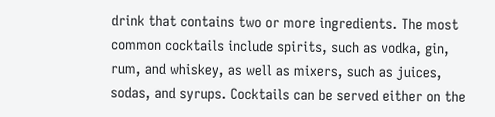drink that contains two or more ingredients. The most common cocktails include spirits, such as vodka, gin, rum, and whiskey, as well as mixers, such as juices, sodas, and syrups. Cocktails can be served either on the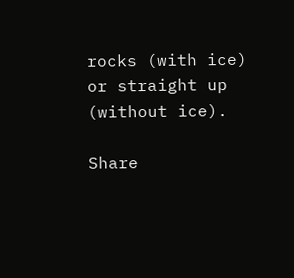rocks (with ice) or straight up (without ice).

Share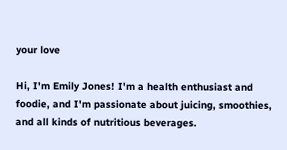your love

Hi, I'm Emily Jones! I'm a health enthusiast and foodie, and I'm passionate about juicing, smoothies, and all kinds of nutritious beverages.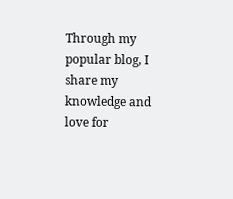Through my popular blog, I share my knowledge and love for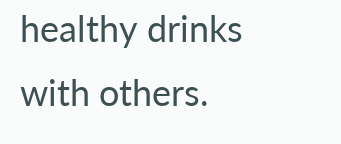healthy drinks with others.